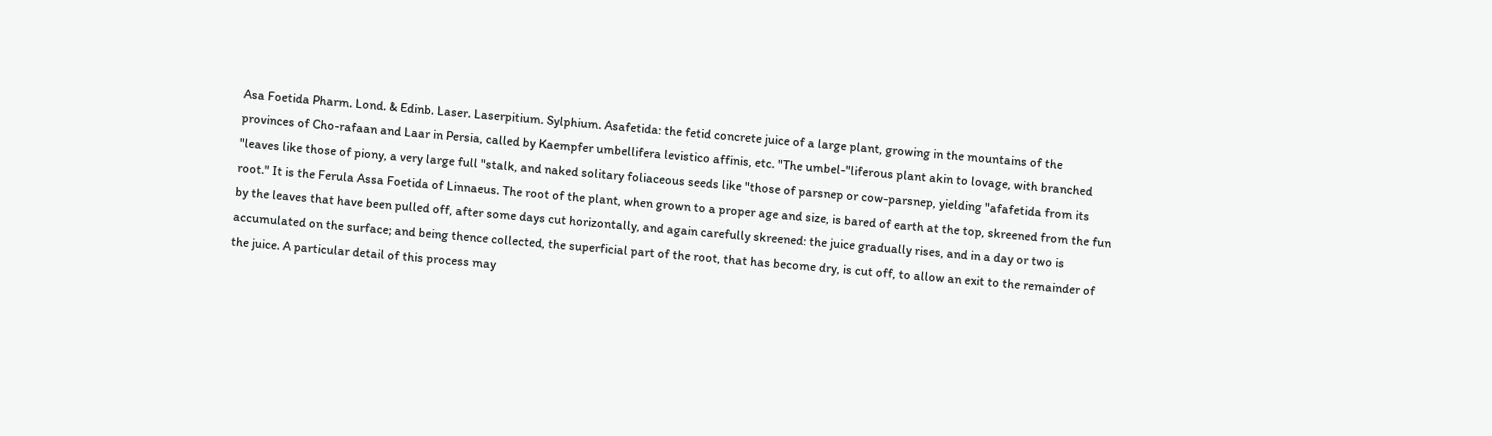Asa Foetida Pharm. Lond. & Edinb. Laser. Laserpitium. Sylphium. Asafetida: the fetid concrete juice of a large plant, growing in the mountains of the provinces of Cho-rafaan and Laar in Persia, called by Kaempfer umbellifera levistico affinis, etc. "The umbel-"liferous plant akin to lovage, with branched "leaves like those of piony, a very large full "stalk, and naked solitary foliaceous seeds like "those of parsnep or cow-parsnep, yielding "afafetida from its root." It is the Ferula Assa Foetida of Linnaeus. The root of the plant, when grown to a proper age and size, is bared of earth at the top, skreened from the fun by the leaves that have been pulled off, after some days cut horizontally, and again carefully skreened: the juice gradually rises, and in a day or two is accumulated on the surface; and being thence collected, the superficial part of the root, that has become dry, is cut off, to allow an exit to the remainder of the juice. A particular detail of this process may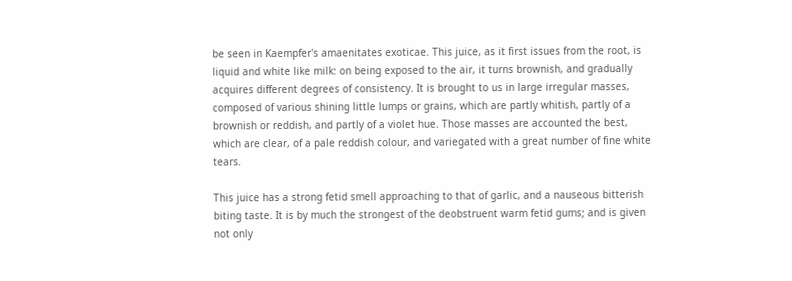be seen in Kaempfer's amaenitates exoticae. This juice, as it first issues from the root, is liquid and white like milk: on being exposed to the air, it turns brownish, and gradually acquires different degrees of consistency. It is brought to us in large irregular masses, composed of various shining little lumps or grains, which are partly whitish, partly of a brownish or reddish, and partly of a violet hue. Those masses are accounted the best, which are clear, of a pale reddish colour, and variegated with a great number of fine white tears.

This juice has a strong fetid smell approaching to that of garlic, and a nauseous bitterish biting taste. It is by much the strongest of the deobstruent warm fetid gums; and is given not only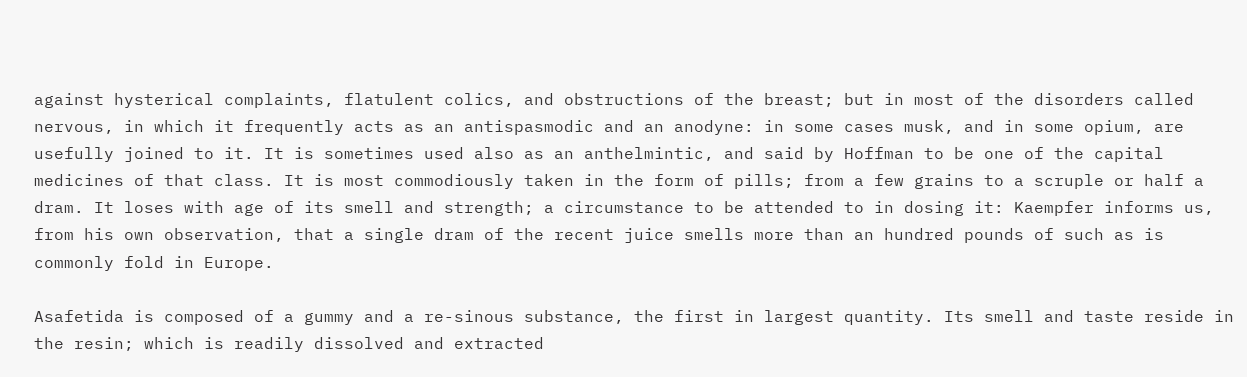against hysterical complaints, flatulent colics, and obstructions of the breast; but in most of the disorders called nervous, in which it frequently acts as an antispasmodic and an anodyne: in some cases musk, and in some opium, are usefully joined to it. It is sometimes used also as an anthelmintic, and said by Hoffman to be one of the capital medicines of that class. It is most commodiously taken in the form of pills; from a few grains to a scruple or half a dram. It loses with age of its smell and strength; a circumstance to be attended to in dosing it: Kaempfer informs us, from his own observation, that a single dram of the recent juice smells more than an hundred pounds of such as is commonly fold in Europe.

Asafetida is composed of a gummy and a re-sinous substance, the first in largest quantity. Its smell and taste reside in the resin; which is readily dissolved and extracted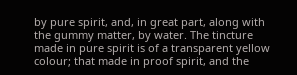by pure spirit, and, in great part, along with the gummy matter, by water. The tincture made in pure spirit is of a transparent yellow colour; that made in proof spirit, and the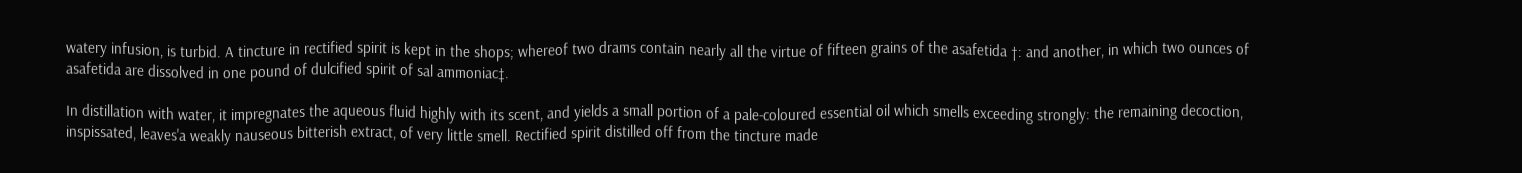watery infusion, is turbid. A tincture in rectified spirit is kept in the shops; whereof two drams contain nearly all the virtue of fifteen grains of the asafetida †: and another, in which two ounces of asafetida are dissolved in one pound of dulcified spirit of sal ammoniac‡.

In distillation with water, it impregnates the aqueous fluid highly with its scent, and yields a small portion of a pale-coloured essential oil which smells exceeding strongly: the remaining decoction, inspissated, leaves'a weakly nauseous bitterish extract, of very little smell. Rectified spirit distilled off from the tincture made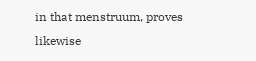in that menstruum, proves likewise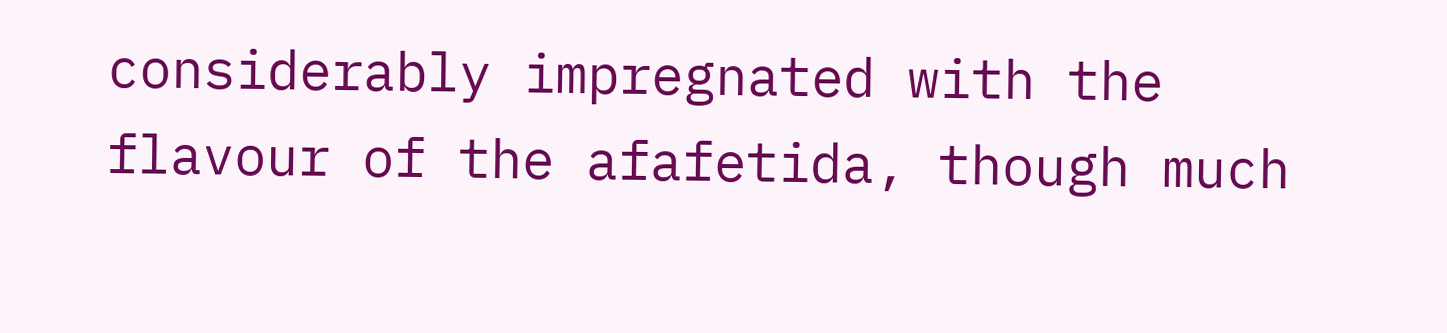considerably impregnated with the flavour of the afafetida, though much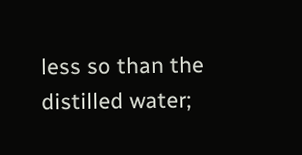less so than the distilled water;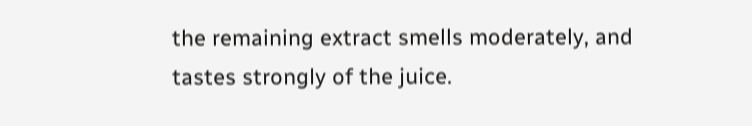the remaining extract smells moderately, and tastes strongly of the juice.